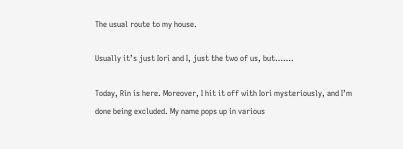The usual route to my house.

Usually it’s just Iori and I, just the two of us, but…….

Today, Rin is here. Moreover, I hit it off with Iori mysteriously, and I’m done being excluded. My name pops up in various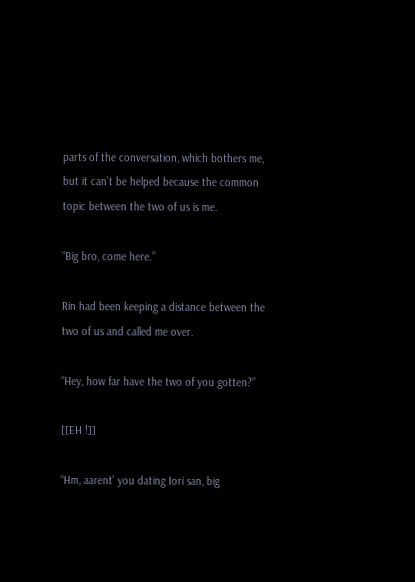parts of the conversation, which bothers me, but it can’t be helped because the common topic between the two of us is me.

“Big bro, come here.”

Rin had been keeping a distance between the two of us and called me over.

“Hey, how far have the two of you gotten?”

[[EH !]]

“Hm, aarent’ you dating Iori san, big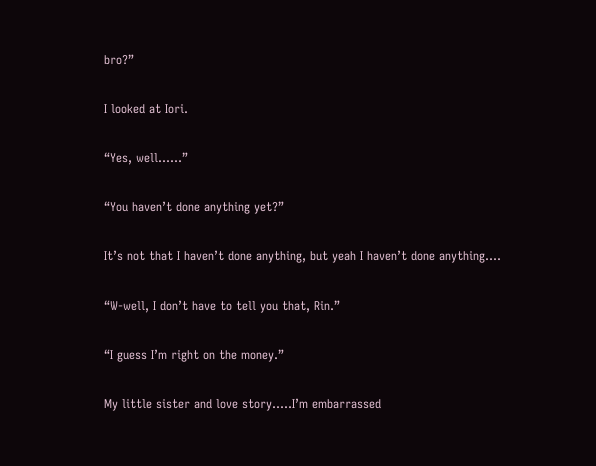bro?”

I looked at Iori.

“Yes, well……”

“You haven’t done anything yet?”

It’s not that I haven’t done anything, but yeah I haven’t done anything….

“W-well, I don’t have to tell you that, Rin.”

“I guess I’m right on the money.”

My little sister and love story…..I’m embarrassed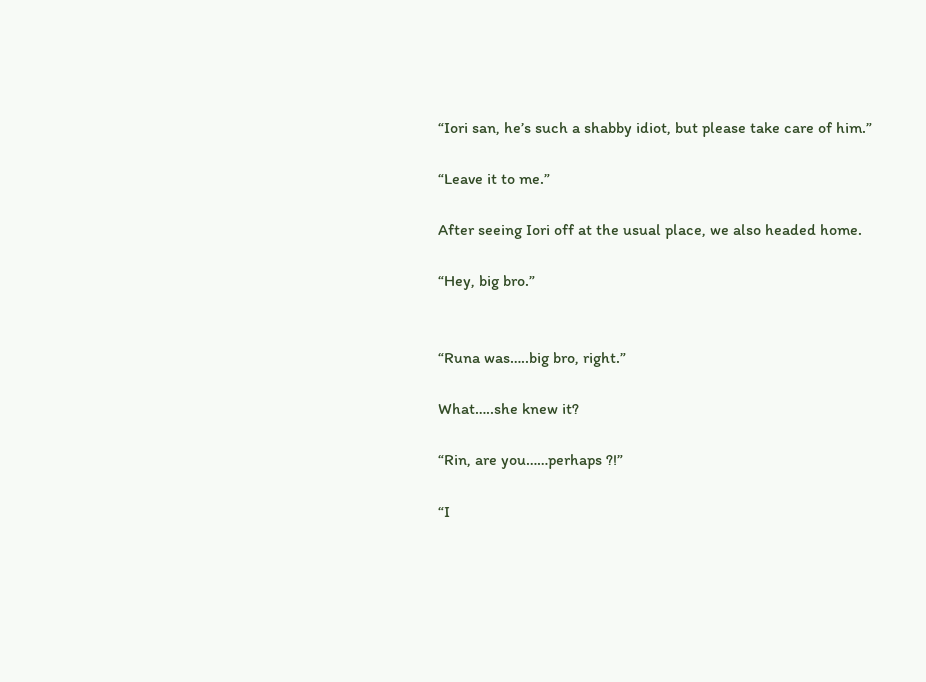“Iori san, he’s such a shabby idiot, but please take care of him.”

“Leave it to me.”

After seeing Iori off at the usual place, we also headed home.

“Hey, big bro.”


“Runa was…..big bro, right.”

What…..she knew it?

“Rin, are you……perhaps ?!”

“I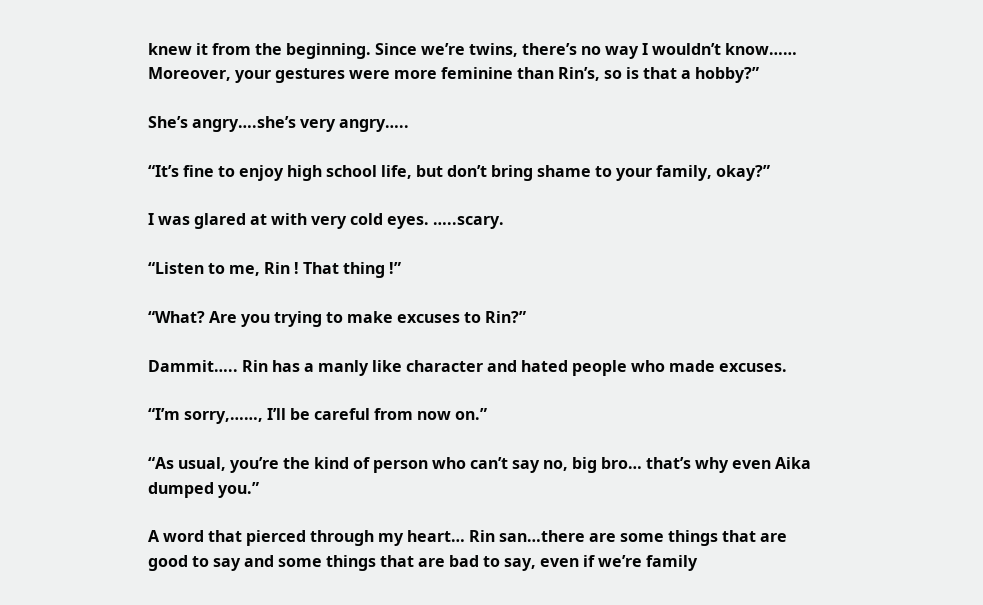knew it from the beginning. Since we’re twins, there’s no way I wouldn’t know…… Moreover, your gestures were more feminine than Rin’s, so is that a hobby?”

She’s angry….she’s very angry…..

“It’s fine to enjoy high school life, but don’t bring shame to your family, okay?”

I was glared at with very cold eyes. …..scary.

“Listen to me, Rin ! That thing !”

“What? Are you trying to make excuses to Rin?”

Dammit….. Rin has a manly like character and hated people who made excuses.

“I’m sorry,……, I’ll be careful from now on.”

“As usual, you’re the kind of person who can’t say no, big bro… that’s why even Aika dumped you.”

A word that pierced through my heart… Rin san…there are some things that are good to say and some things that are bad to say, even if we’re family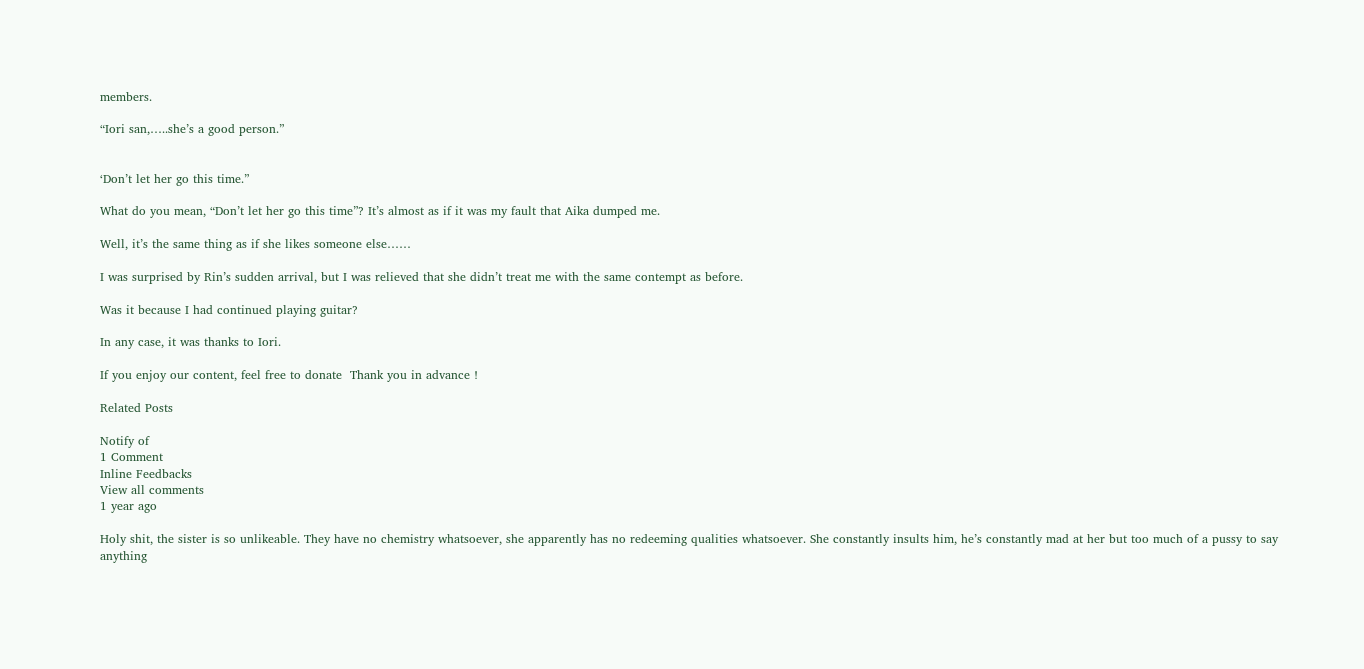members.

“Iori san,…..she’s a good person.”


‘Don’t let her go this time.”

What do you mean, “Don’t let her go this time”? It’s almost as if it was my fault that Aika dumped me.

Well, it’s the same thing as if she likes someone else……

I was surprised by Rin’s sudden arrival, but I was relieved that she didn’t treat me with the same contempt as before.

Was it because I had continued playing guitar?

In any case, it was thanks to Iori.

If you enjoy our content, feel free to donate  Thank you in advance !

Related Posts

Notify of
1 Comment
Inline Feedbacks
View all comments
1 year ago

Holy shit, the sister is so unlikeable. They have no chemistry whatsoever, she apparently has no redeeming qualities whatsoever. She constantly insults him, he’s constantly mad at her but too much of a pussy to say anything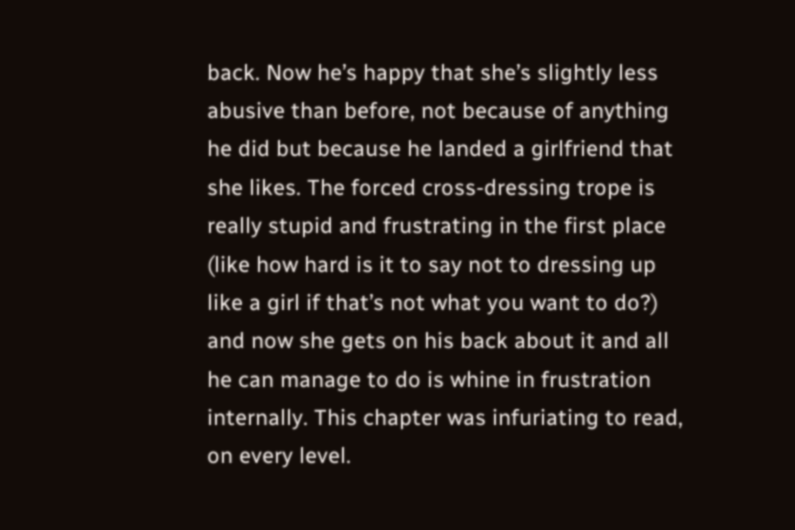back. Now he’s happy that she’s slightly less abusive than before, not because of anything he did but because he landed a girlfriend that she likes. The forced cross-dressing trope is really stupid and frustrating in the first place (like how hard is it to say not to dressing up like a girl if that’s not what you want to do?) and now she gets on his back about it and all he can manage to do is whine in frustration internally. This chapter was infuriating to read, on every level.